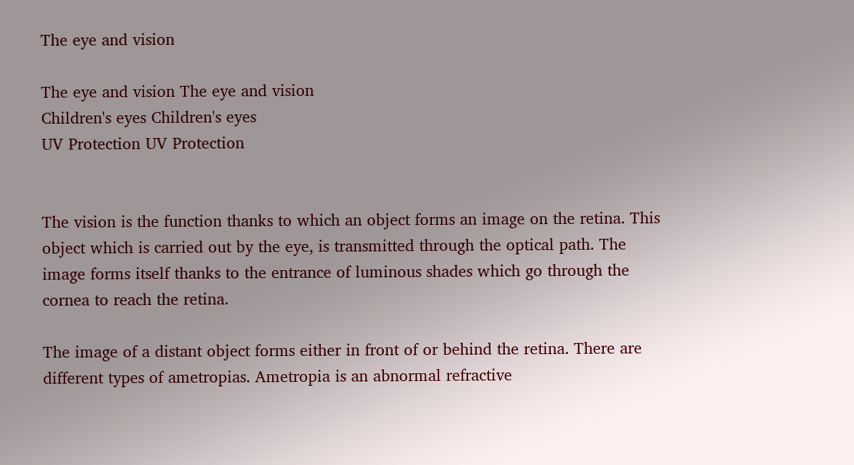The eye and vision

The eye and vision The eye and vision
Children's eyes Children's eyes
UV Protection UV Protection


The vision is the function thanks to which an object forms an image on the retina. This object which is carried out by the eye, is transmitted through the optical path. The image forms itself thanks to the entrance of luminous shades which go through the cornea to reach the retina.

The image of a distant object forms either in front of or behind the retina. There are different types of ametropias. Ametropia is an abnormal refractive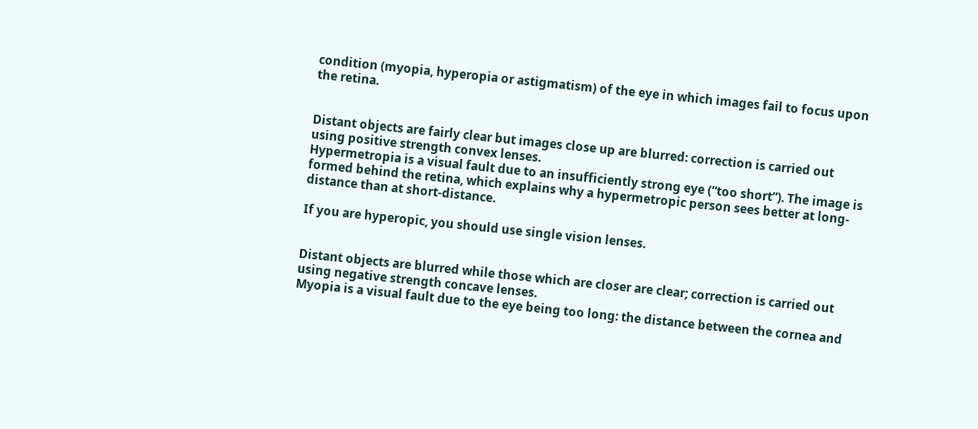condition (myopia, hyperopia or astigmatism) of the eye in which images fail to focus upon the retina.


Distant objects are fairly clear but images close up are blurred: correction is carried out using positive strength convex lenses.
Hypermetropia is a visual fault due to an insufficiently strong eye (“too short”). The image is formed behind the retina, which explains why a hypermetropic person sees better at long- distance than at short-distance.

If you are hyperopic, you should use single vision lenses.


Distant objects are blurred while those which are closer are clear; correction is carried out using negative strength concave lenses.
Myopia is a visual fault due to the eye being too long: the distance between the cornea and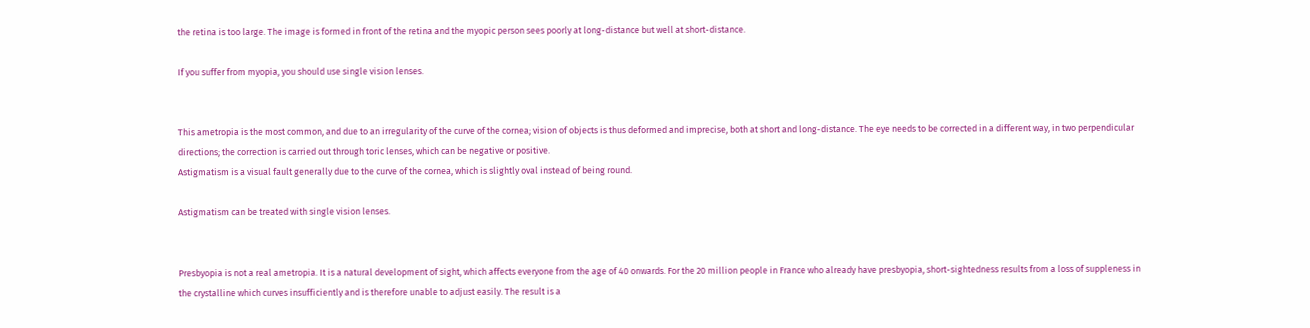the retina is too large. The image is formed in front of the retina and the myopic person sees poorly at long-distance but well at short-distance.

If you suffer from myopia, you should use single vision lenses.


This ametropia is the most common, and due to an irregularity of the curve of the cornea; vision of objects is thus deformed and imprecise, both at short and long-distance. The eye needs to be corrected in a different way, in two perpendicular directions; the correction is carried out through toric lenses, which can be negative or positive.
Astigmatism is a visual fault generally due to the curve of the cornea, which is slightly oval instead of being round.

Astigmatism can be treated with single vision lenses.


Presbyopia is not a real ametropia. It is a natural development of sight, which affects everyone from the age of 40 onwards. For the 20 million people in France who already have presbyopia, short-sightedness results from a loss of suppleness in the crystalline which curves insufficiently and is therefore unable to adjust easily. The result is a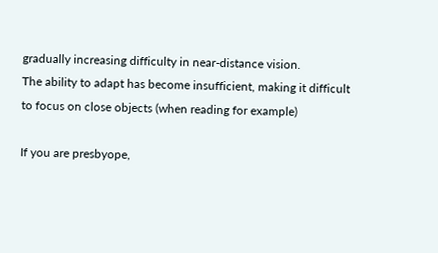gradually increasing difficulty in near-distance vision.
The ability to adapt has become insufficient, making it difficult to focus on close objects (when reading for example)

If you are presbyope,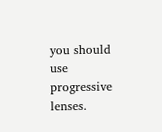you should use progressive lenses.